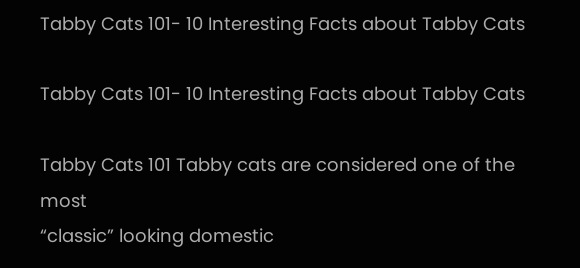Tabby Cats 101- 10 Interesting Facts about Tabby Cats

Tabby Cats 101- 10 Interesting Facts about Tabby Cats

Tabby Cats 101 Tabby cats are considered one of the most
“classic” looking domestic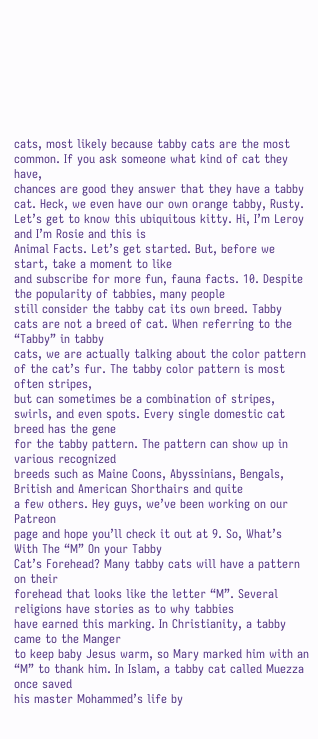cats, most likely because tabby cats are the most common. If you ask someone what kind of cat they have,
chances are good they answer that they have a tabby cat. Heck, we even have our own orange tabby, Rusty. Let’s get to know this ubiquitous kitty. Hi, I’m Leroy and I’m Rosie and this is
Animal Facts. Let’s get started. But, before we start, take a moment to like
and subscribe for more fun, fauna facts. 10. Despite the popularity of tabbies, many people
still consider the tabby cat its own breed. Tabby cats are not a breed of cat. When referring to the “Tabby” in tabby
cats, we are actually talking about the color pattern of the cat’s fur. The tabby color pattern is most often stripes,
but can sometimes be a combination of stripes, swirls, and even spots. Every single domestic cat breed has the gene
for the tabby pattern. The pattern can show up in various recognized
breeds such as Maine Coons, Abyssinians, Bengals, British and American Shorthairs and quite
a few others. Hey guys, we’ve been working on our Patreon
page and hope you’ll check it out at 9. So, What’s With The “M” On your Tabby
Cat’s Forehead? Many tabby cats will have a pattern on their
forehead that looks like the letter “M”. Several religions have stories as to why tabbies
have earned this marking. In Christianity, a tabby came to the Manger
to keep baby Jesus warm, so Mary marked him with an “M” to thank him. In Islam, a tabby cat called Muezza once saved
his master Mohammed’s life by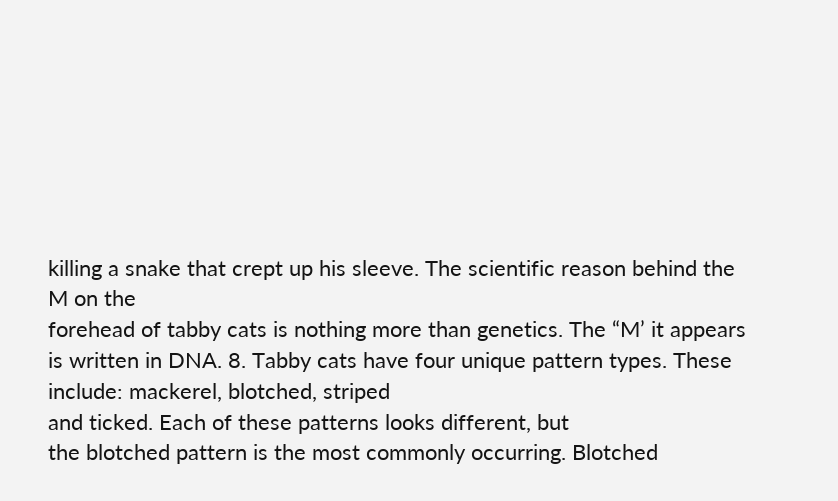killing a snake that crept up his sleeve. The scientific reason behind the M on the
forehead of tabby cats is nothing more than genetics. The “M’ it appears is written in DNA. 8. Tabby cats have four unique pattern types. These include: mackerel, blotched, striped
and ticked. Each of these patterns looks different, but
the blotched pattern is the most commonly occurring. Blotched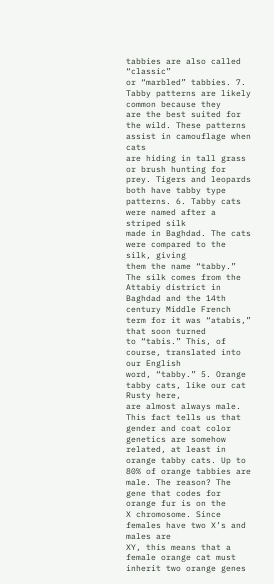tabbies are also called “classic”
or “marbled” tabbies. 7. Tabby patterns are likely common because they
are the best suited for the wild. These patterns assist in camouflage when cats
are hiding in tall grass or brush hunting for prey. Tigers and leopards both have tabby type patterns. 6. Tabby cats were named after a striped silk
made in Baghdad. The cats were compared to the silk, giving
them the name “tabby.” The silk comes from the Attabiy district in
Baghdad and the 14th century Middle French term for it was “atabis,” that soon turned
to “tabis.” This, of course, translated into our English
word, “tabby.” 5. Orange tabby cats, like our cat Rusty here,
are almost always male. This fact tells us that gender and coat color
genetics are somehow related, at least in orange tabby cats. Up to 80% of orange tabbies are male. The reason? The gene that codes for orange fur is on the
X chromosome. Since females have two X’s and males are
XY, this means that a female orange cat must inherit two orange genes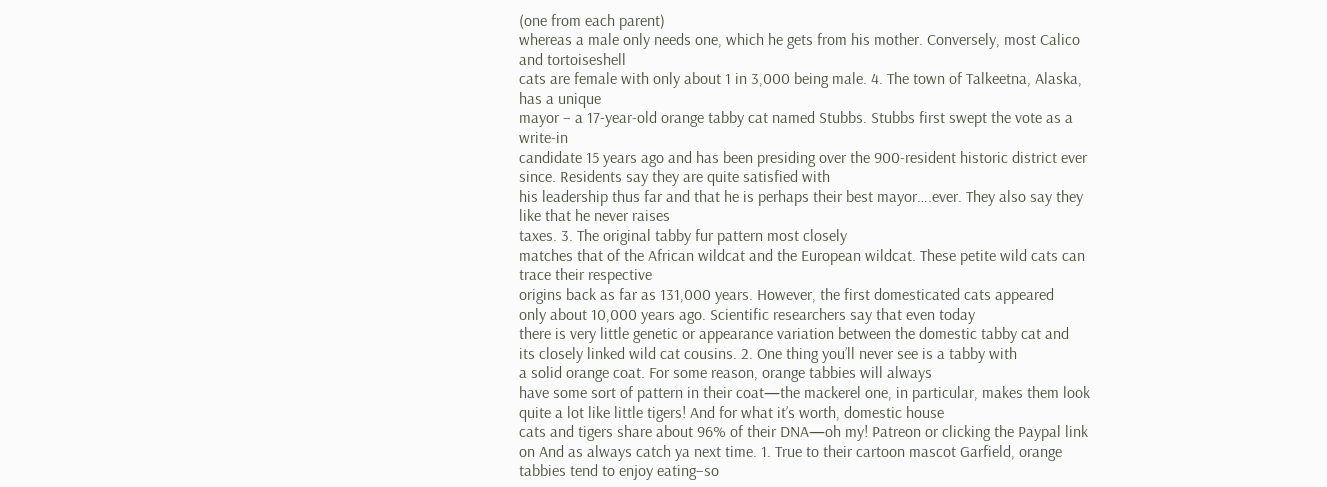(one from each parent)
whereas a male only needs one, which he gets from his mother. Conversely, most Calico and tortoiseshell
cats are female with only about 1 in 3,000 being male. 4. The town of Talkeetna, Alaska, has a unique
mayor – a 17-year-old orange tabby cat named Stubbs. Stubbs first swept the vote as a write-in
candidate 15 years ago and has been presiding over the 900-resident historic district ever
since. Residents say they are quite satisfied with
his leadership thus far and that he is perhaps their best mayor….ever. They also say they like that he never raises
taxes. 3. The original tabby fur pattern most closely
matches that of the African wildcat and the European wildcat. These petite wild cats can trace their respective
origins back as far as 131,000 years. However, the first domesticated cats appeared
only about 10,000 years ago. Scientific researchers say that even today
there is very little genetic or appearance variation between the domestic tabby cat and
its closely linked wild cat cousins. 2. One thing you’ll never see is a tabby with
a solid orange coat. For some reason, orange tabbies will always
have some sort of pattern in their coat—the mackerel one, in particular, makes them look
quite a lot like little tigers! And for what it’s worth, domestic house
cats and tigers share about 96% of their DNA—oh my! Patreon or clicking the Paypal link on And as always catch ya next time. 1. True to their cartoon mascot Garfield, orange
tabbies tend to enjoy eating–so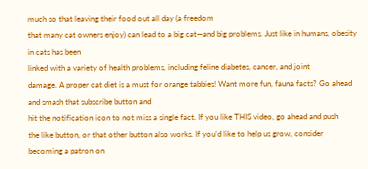much so that leaving their food out all day (a freedom
that many cat owners enjoy) can lead to a big cat—and big problems. Just like in humans, obesity in cats has been
linked with a variety of health problems, including feline diabetes, cancer, and joint
damage. A proper cat diet is a must for orange tabbies! Want more fun, fauna facts? Go ahead and smash that subscribe button and
hit the notification icon to not miss a single fact. If you like THIS video, go ahead and push
the like button, or that other button also works. If you’d like to help us grow, consider
becoming a patron on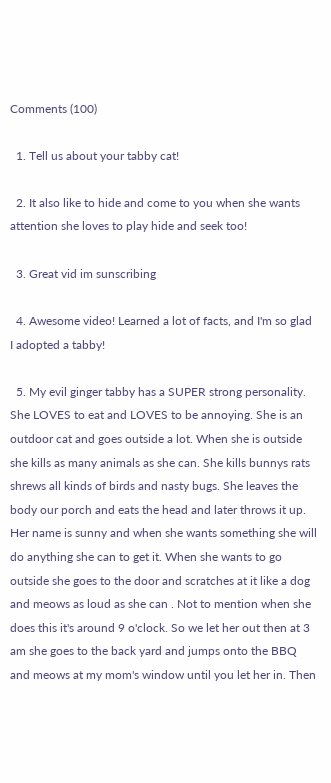Comments (100)

  1. Tell us about your tabby cat!

  2. It also like to hide and come to you when she wants attention she loves to play hide and seek too!

  3. Great vid im sunscribing

  4. Awesome video! Learned a lot of facts, and I'm so glad I adopted a tabby!

  5. My evil ginger tabby has a SUPER strong personality. She LOVES to eat and LOVES to be annoying. She is an outdoor cat and goes outside a lot. When she is outside she kills as many animals as she can. She kills bunnys rats shrews all kinds of birds and nasty bugs. She leaves the body our porch and eats the head and later throws it up. Her name is sunny and when she wants something she will do anything she can to get it. When she wants to go outside she goes to the door and scratches at it like a dog and meows as loud as she can . Not to mention when she does this it's around 9 o'clock. So we let her out then at 3 am she goes to the back yard and jumps onto the BBQ and meows at my mom's window until you let her in. Then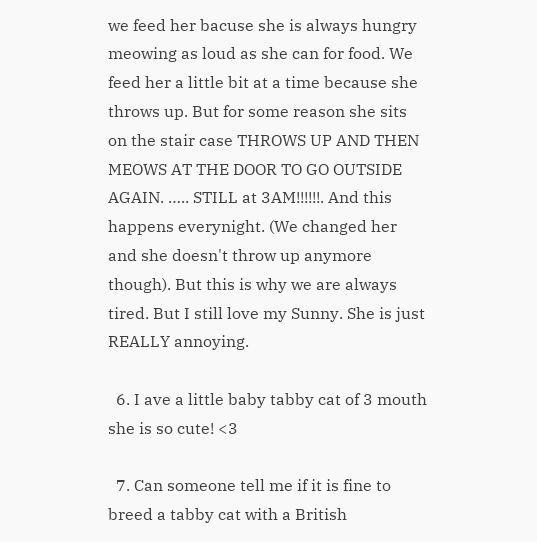we feed her bacuse she is always hungry meowing as loud as she can for food. We feed her a little bit at a time because she throws up. But for some reason she sits on the stair case THROWS UP AND THEN MEOWS AT THE DOOR TO GO OUTSIDE AGAIN. ….. STILL at 3AM!!!!!!. And this happens everynight. (We changed her and she doesn't throw up anymore though). But this is why we are always tired. But I still love my Sunny. She is just REALLY annoying.

  6. I ave a little baby tabby cat of 3 mouth she is so cute! <3

  7. Can someone tell me if it is fine to breed a tabby cat with a British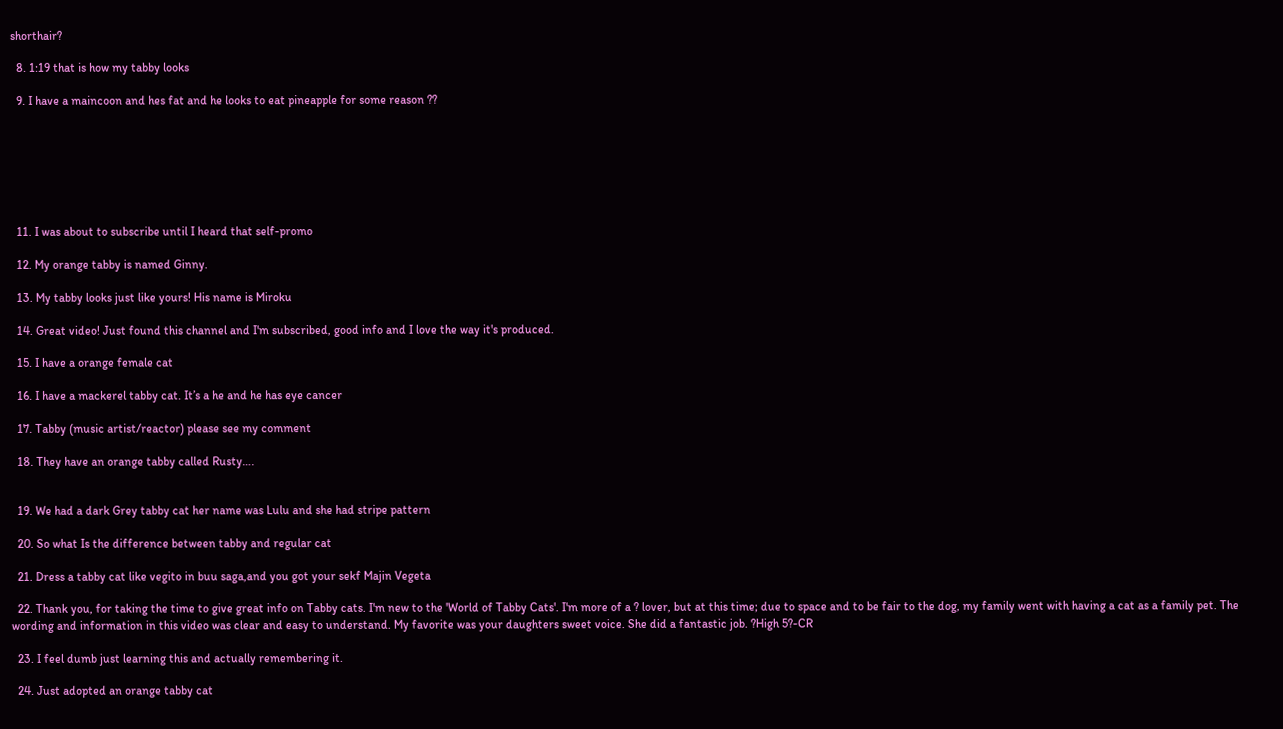shorthair?

  8. 1:19 that is how my tabby looks

  9. I have a maincoon and hes fat and he looks to eat pineapple for some reason ??







  11. I was about to subscribe until I heard that self-promo

  12. My orange tabby is named Ginny.

  13. My tabby looks just like yours! His name is Miroku

  14. Great video! Just found this channel and I'm subscribed, good info and I love the way it's produced.

  15. I have a orange female cat

  16. I have a mackerel tabby cat. It’s a he and he has eye cancer

  17. Tabby (music artist/reactor) please see my comment

  18. They have an orange tabby called Rusty….


  19. We had a dark Grey tabby cat her name was Lulu and she had stripe pattern

  20. So what Is the difference between tabby and regular cat

  21. Dress a tabby cat like vegito in buu saga,and you got your sekf Majin Vegeta

  22. Thank you, for taking the time to give great info on Tabby cats. I'm new to the 'World of Tabby Cats'. I'm more of a ? lover, but at this time; due to space and to be fair to the dog, my family went with having a cat as a family pet. The wording and information in this video was clear and easy to understand. My favorite was your daughters sweet voice. She did a fantastic job. ?High 5?-CR

  23. I feel dumb just learning this and actually remembering it.

  24. Just adopted an orange tabby cat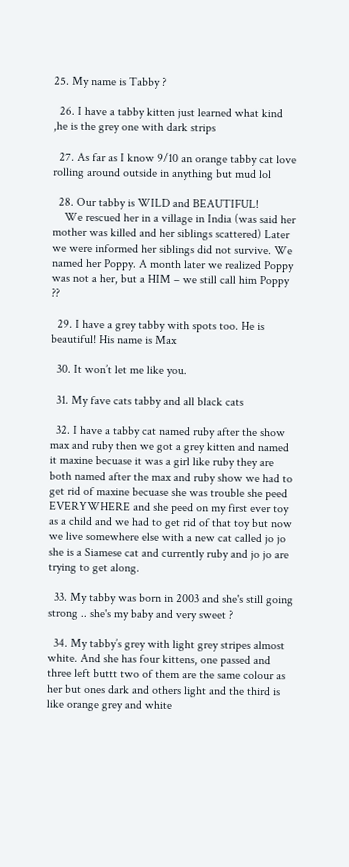25. My name is Tabby ?

  26. I have a tabby kitten just learned what kind ,he is the grey one with dark strips

  27. As far as I know 9/10 an orange tabby cat love rolling around outside in anything but mud lol

  28. Our tabby is WILD and BEAUTIFUL!
    We rescued her in a village in India (was said her mother was killed and her siblings scattered) Later we were informed her siblings did not survive. We named her Poppy. A month later we realized Poppy was not a her, but a HIM – we still call him Poppy ??

  29. I have a grey tabby with spots too. He is beautiful! His name is Max

  30. It won’t let me like you.

  31. My fave cats tabby and all black cats

  32. I have a tabby cat named ruby after the show max and ruby then we got a grey kitten and named it maxine becuase it was a girl like ruby they are both named after the max and ruby show we had to get rid of maxine becuase she was trouble she peed EVERYWHERE and she peed on my first ever toy as a child and we had to get rid of that toy but now we live somewhere else with a new cat called jo jo she is a Siamese cat and currently ruby and jo jo are trying to get along.

  33. My tabby was born in 2003 and she's still going strong .. she's my baby and very sweet ?

  34. My tabby’s grey with light grey stripes almost white. And she has four kittens, one passed and three left buttt two of them are the same colour as her but ones dark and others light and the third is like orange grey and white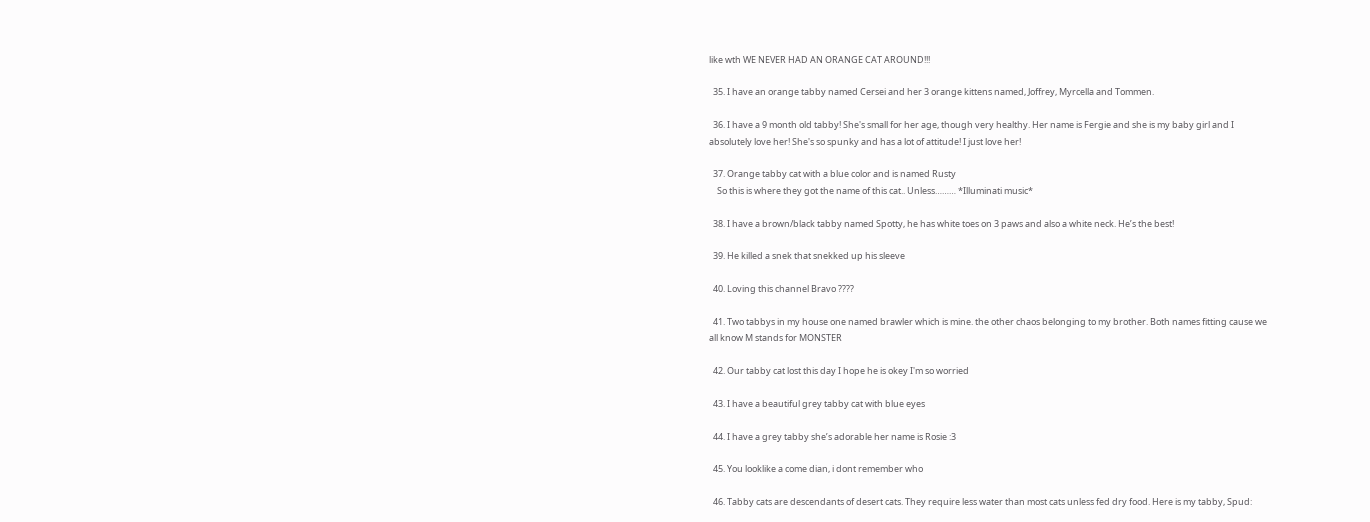like wth WE NEVER HAD AN ORANGE CAT AROUND!!!

  35. I have an orange tabby named Cersei and her 3 orange kittens named, Joffrey, Myrcella and Tommen.

  36. I have a 9 month old tabby! She's small for her age, though very healthy. Her name is Fergie and she is my baby girl and I absolutely love her! She's so spunky and has a lot of attitude! I just love her!

  37. Orange tabby cat with a blue color and is named Rusty
    So this is where they got the name of this cat.. Unless……… *Illuminati music*

  38. I have a brown/black tabby named Spotty, he has white toes on 3 paws and also a white neck. He’s the best!

  39. He killed a snek that snekked up his sleeve

  40. Loving this channel Bravo ????

  41. Two tabbys in my house one named brawler which is mine. the other chaos belonging to my brother. Both names fitting cause we all know M stands for MONSTER

  42. Our tabby cat lost this day I hope he is okey I'm so worried

  43. I have a beautiful grey tabby cat with blue eyes

  44. I have a grey tabby she’s adorable her name is Rosie :3

  45. You looklike a come dian, i dont remember who

  46. Tabby cats are descendants of desert cats. They require less water than most cats unless fed dry food. Here is my tabby, Spud: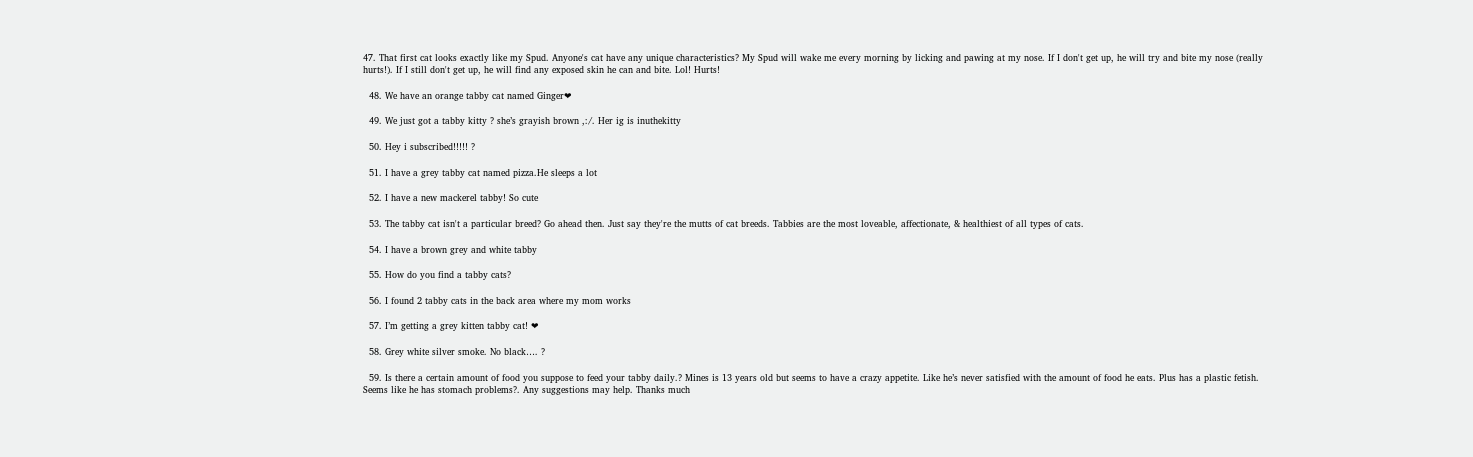47. That first cat looks exactly like my Spud. Anyone's cat have any unique characteristics? My Spud will wake me every morning by licking and pawing at my nose. If I don't get up, he will try and bite my nose (really hurts!). If I still don't get up, he will find any exposed skin he can and bite. Lol! Hurts!

  48. We have an orange tabby cat named Ginger❤

  49. We just got a tabby kitty ? she’s grayish brown ,:/. Her ig is inuthekitty

  50. Hey i subscribed!!!!! ?

  51. I have a grey tabby cat named pizza.He sleeps a lot

  52. I have a new mackerel tabby! So cute

  53. The tabby cat isn't a particular breed? Go ahead then. Just say they're the mutts of cat breeds. Tabbies are the most loveable, affectionate, & healthiest of all types of cats.

  54. I have a brown grey and white tabby

  55. How do you find a tabby cats?

  56. I found 2 tabby cats in the back area where my mom works

  57. I’m getting a grey kitten tabby cat! ❤

  58. Grey white silver smoke. No black…. ?

  59. Is there a certain amount of food you suppose to feed your tabby daily.? Mines is 13 years old but seems to have a crazy appetite. Like he’s never satisfied with the amount of food he eats. Plus has a plastic fetish. Seems like he has stomach problems?. Any suggestions may help. Thanks much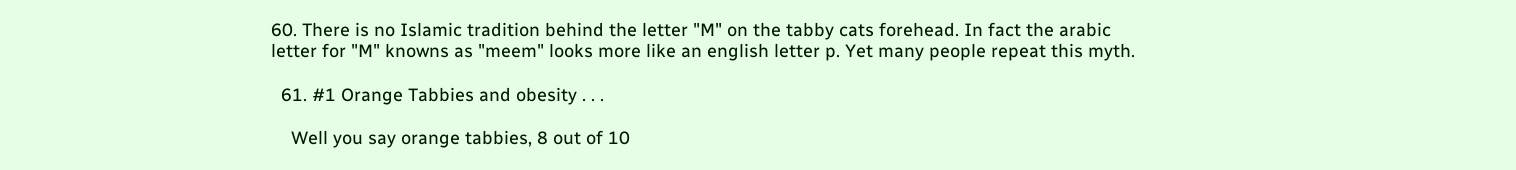60. There is no Islamic tradition behind the letter "M" on the tabby cats forehead. In fact the arabic letter for "M" knowns as "meem" looks more like an english letter p. Yet many people repeat this myth.

  61. #1 Orange Tabbies and obesity . . .

    Well you say orange tabbies, 8 out of 10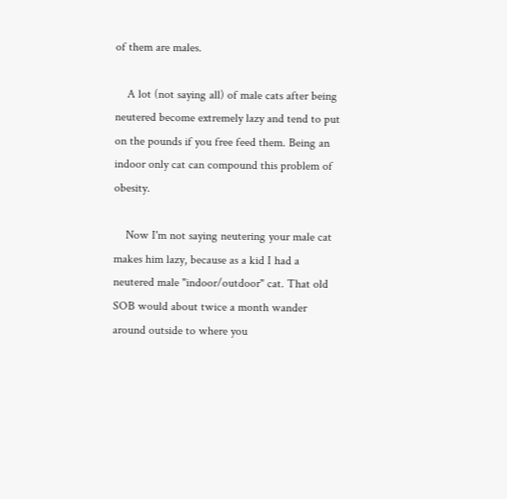of them are males.

    A lot (not saying all) of male cats after being neutered become extremely lazy and tend to put on the pounds if you free feed them. Being an indoor only cat can compound this problem of obesity.

    Now I'm not saying neutering your male cat makes him lazy, because as a kid I had a neutered male "indoor/outdoor" cat. That old SOB would about twice a month wander around outside to where you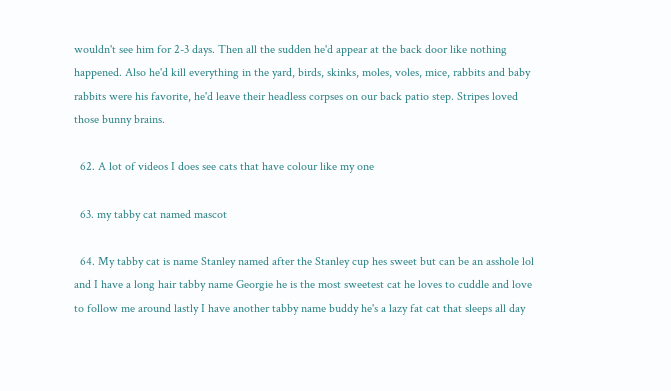wouldn't see him for 2-3 days. Then all the sudden he'd appear at the back door like nothing happened. Also he'd kill everything in the yard, birds, skinks, moles, voles, mice, rabbits and baby rabbits were his favorite, he'd leave their headless corpses on our back patio step. Stripes loved those bunny brains.

  62. A lot of videos I does see cats that have colour like my one

  63. my tabby cat named mascot

  64. My tabby cat is name Stanley named after the Stanley cup hes sweet but can be an asshole lol and I have a long hair tabby name Georgie he is the most sweetest cat he loves to cuddle and love to follow me around lastly I have another tabby name buddy he's a lazy fat cat that sleeps all day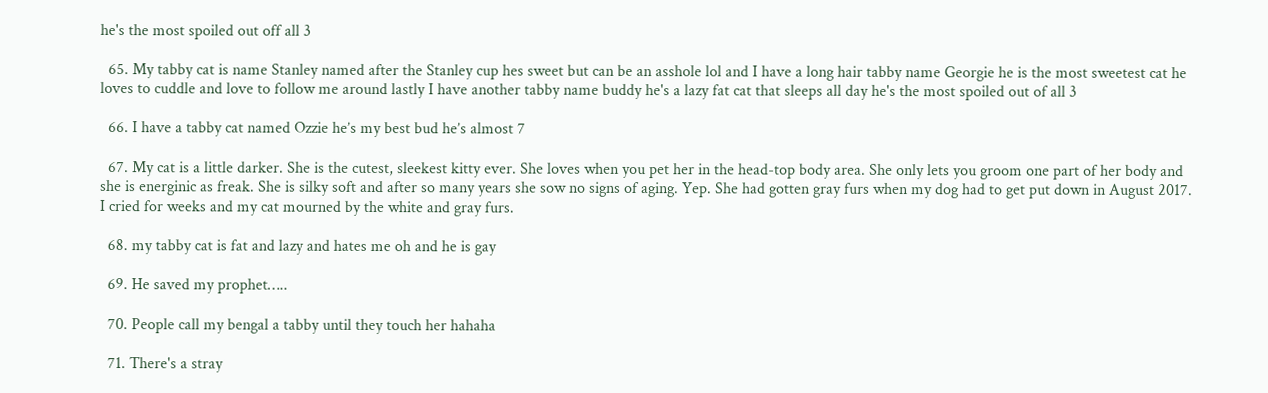he's the most spoiled out off all 3

  65. My tabby cat is name Stanley named after the Stanley cup hes sweet but can be an asshole lol and I have a long hair tabby name Georgie he is the most sweetest cat he loves to cuddle and love to follow me around lastly I have another tabby name buddy he's a lazy fat cat that sleeps all day he's the most spoiled out of all 3

  66. I have a tabby cat named Ozzie he’s my best bud he’s almost 7

  67. My cat is a little darker. She is the cutest, sleekest kitty ever. She loves when you pet her in the head-top body area. She only lets you groom one part of her body and she is energinic as freak. She is silky soft and after so many years she sow no signs of aging. Yep. She had gotten gray furs when my dog had to get put down in August 2017. I cried for weeks and my cat mourned by the white and gray furs.

  68. my tabby cat is fat and lazy and hates me oh and he is gay

  69. He saved my prophet…..

  70. People call my bengal a tabby until they touch her hahaha

  71. There's a stray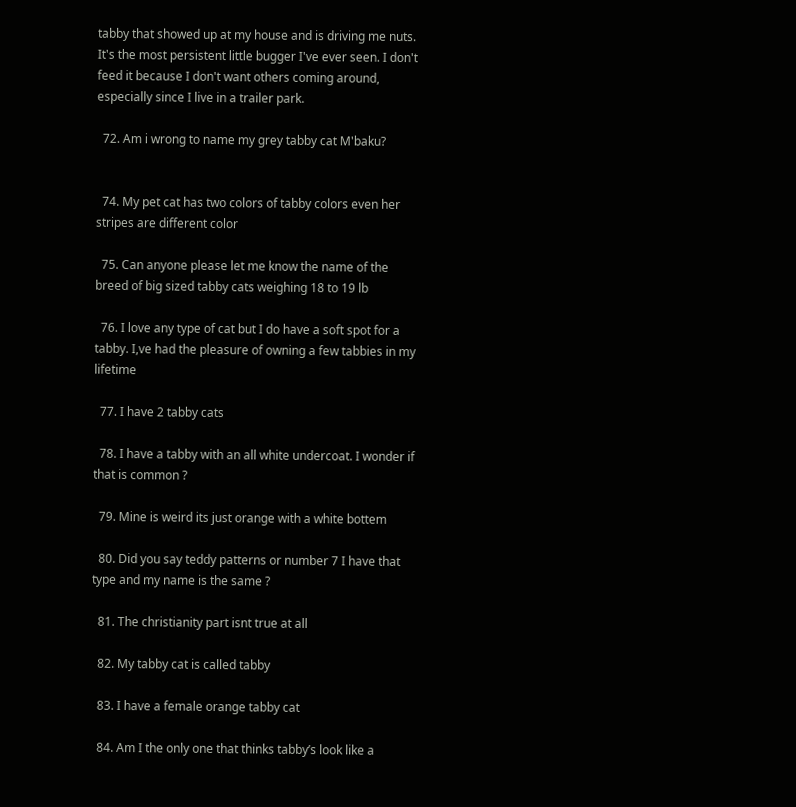tabby that showed up at my house and is driving me nuts. It's the most persistent little bugger I've ever seen. I don't feed it because I don't want others coming around, especially since I live in a trailer park.

  72. Am i wrong to name my grey tabby cat M'baku?


  74. My pet cat has two colors of tabby colors even her stripes are different color

  75. Can anyone please let me know the name of the breed of big sized tabby cats weighing 18 to 19 lb

  76. I love any type of cat but I do have a soft spot for a tabby. I,ve had the pleasure of owning a few tabbies in my lifetime

  77. I have 2 tabby cats

  78. I have a tabby with an all white undercoat. I wonder if that is common ?

  79. Mine is weird its just orange with a white bottem

  80. Did you say teddy patterns or number 7 I have that type and my name is the same ?

  81. The christianity part isnt true at all

  82. My tabby cat is called tabby

  83. I have a female orange tabby cat

  84. Am I the only one that thinks tabby’s look like a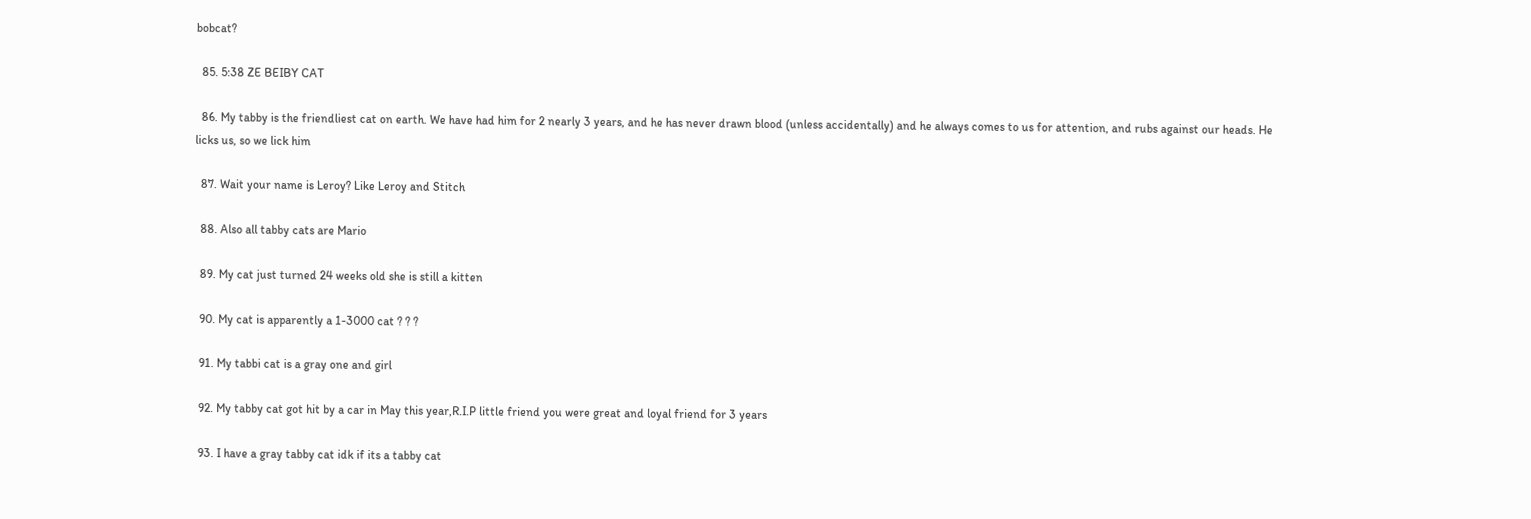bobcat?

  85. 5:38 ZE BEIBY CAT

  86. My tabby is the friendliest cat on earth. We have had him for 2 nearly 3 years, and he has never drawn blood (unless accidentally) and he always comes to us for attention, and rubs against our heads. He licks us, so we lick him

  87. Wait your name is Leroy? Like Leroy and Stitch

  88. Also all tabby cats are Mario

  89. My cat just turned 24 weeks old she is still a kitten

  90. My cat is apparently a 1-3000 cat ? ? ?

  91. My tabbi cat is a gray one and girl

  92. My tabby cat got hit by a car in May this year,R.I.P little friend you were great and loyal friend for 3 years

  93. I have a gray tabby cat idk if its a tabby cat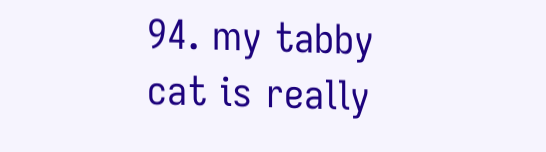94. my tabby cat is really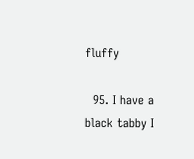fluffy

  95. I have a black tabby I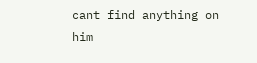cant find anything on him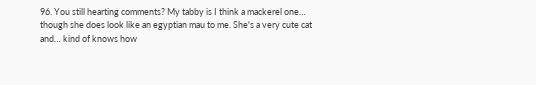96. You still hearting comments? My tabby is I think a mackerel one… though she does look like an egyptian mau to me. She's a very cute cat and… kind of knows how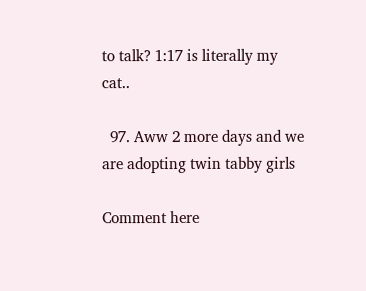to talk? 1:17 is literally my cat..

  97. Aww 2 more days and we are adopting twin tabby girls

Comment here